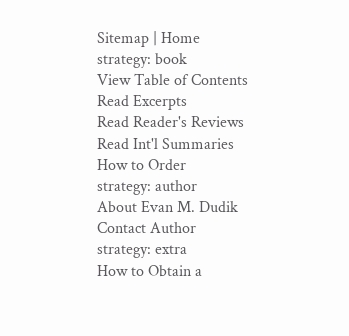Sitemap | Home
strategy: book
View Table of Contents
Read Excerpts
Read Reader's Reviews
Read Int'l Summaries
How to Order
strategy: author
About Evan M. Dudik
Contact Author
strategy: extra
How to Obtain a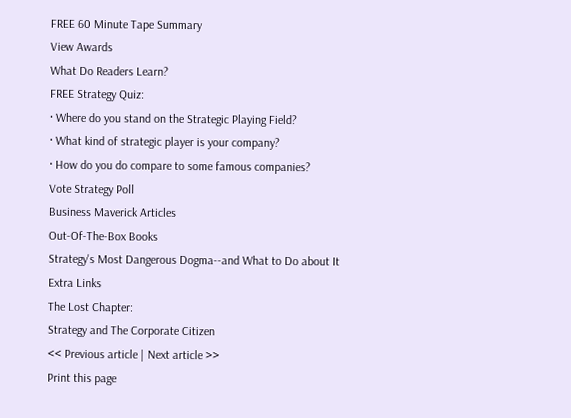FREE 60 Minute Tape Summary
View Awards
What Do Readers Learn?
FREE Strategy Quiz:
· Where do you stand on the Strategic Playing Field?
· What kind of strategic player is your company?
· How do you do compare to some famous companies?
Vote Strategy Poll
Business Maverick Articles
Out-Of-The-Box Books
Strategy's Most Dangerous Dogma--and What to Do about It
Extra Links
The Lost Chapter:
Strategy and The Corporate Citizen
<< Previous article | Next article >>
Print this page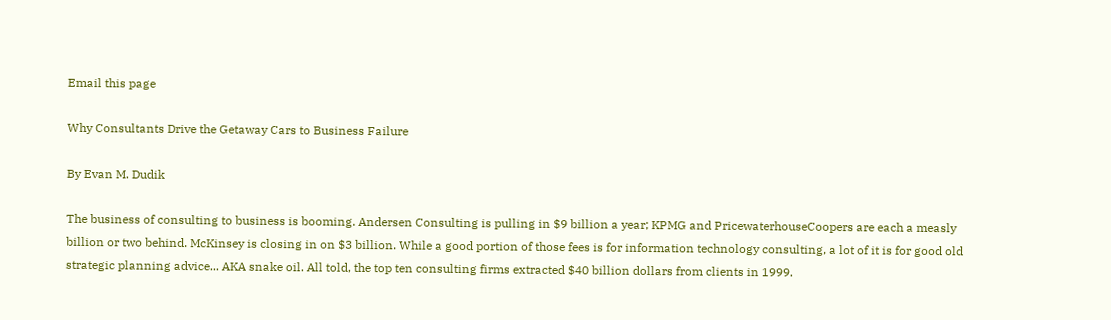Email this page

Why Consultants Drive the Getaway Cars to Business Failure

By Evan M. Dudik

The business of consulting to business is booming. Andersen Consulting is pulling in $9 billion a year; KPMG and PricewaterhouseCoopers are each a measly billion or two behind. McKinsey is closing in on $3 billion. While a good portion of those fees is for information technology consulting, a lot of it is for good old strategic planning advice... AKA snake oil. All told, the top ten consulting firms extracted $40 billion dollars from clients in 1999.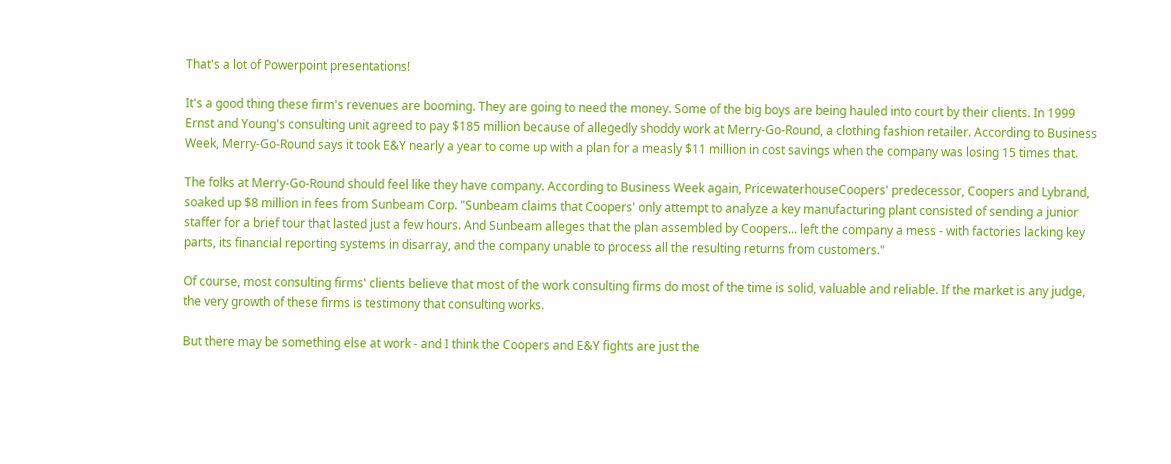That's a lot of Powerpoint presentations!

It's a good thing these firm's revenues are booming. They are going to need the money. Some of the big boys are being hauled into court by their clients. In 1999 Ernst and Young's consulting unit agreed to pay $185 million because of allegedly shoddy work at Merry-Go-Round, a clothing fashion retailer. According to Business Week, Merry-Go-Round says it took E&Y nearly a year to come up with a plan for a measly $11 million in cost savings when the company was losing 15 times that.

The folks at Merry-Go-Round should feel like they have company. According to Business Week again, PricewaterhouseCoopers' predecessor, Coopers and Lybrand, soaked up $8 million in fees from Sunbeam Corp. "Sunbeam claims that Coopers' only attempt to analyze a key manufacturing plant consisted of sending a junior staffer for a brief tour that lasted just a few hours. And Sunbeam alleges that the plan assembled by Coopers... left the company a mess - with factories lacking key parts, its financial reporting systems in disarray, and the company unable to process all the resulting returns from customers."

Of course, most consulting firms' clients believe that most of the work consulting firms do most of the time is solid, valuable and reliable. If the market is any judge, the very growth of these firms is testimony that consulting works.

But there may be something else at work - and I think the Coopers and E&Y fights are just the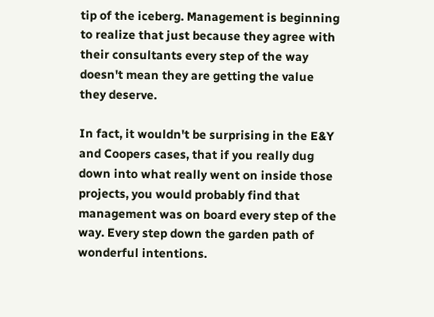tip of the iceberg. Management is beginning to realize that just because they agree with their consultants every step of the way doesn't mean they are getting the value they deserve.

In fact, it wouldn't be surprising in the E&Y and Coopers cases, that if you really dug down into what really went on inside those projects, you would probably find that management was on board every step of the way. Every step down the garden path of wonderful intentions.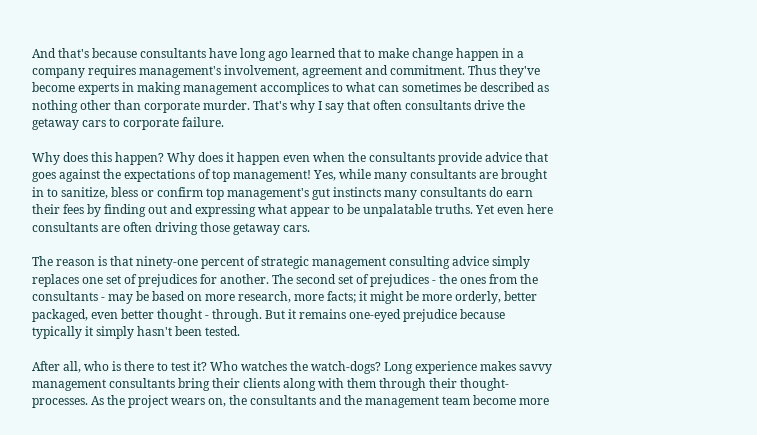And that's because consultants have long ago learned that to make change happen in a company requires management's involvement, agreement and commitment. Thus they've become experts in making management accomplices to what can sometimes be described as nothing other than corporate murder. That's why I say that often consultants drive the getaway cars to corporate failure.

Why does this happen? Why does it happen even when the consultants provide advice that goes against the expectations of top management! Yes, while many consultants are brought in to sanitize, bless or confirm top management's gut instincts many consultants do earn their fees by finding out and expressing what appear to be unpalatable truths. Yet even here consultants are often driving those getaway cars.

The reason is that ninety-one percent of strategic management consulting advice simply replaces one set of prejudices for another. The second set of prejudices - the ones from the consultants - may be based on more research, more facts; it might be more orderly, better packaged, even better thought - through. But it remains one-eyed prejudice because typically it simply hasn't been tested.

After all, who is there to test it? Who watches the watch-dogs? Long experience makes savvy management consultants bring their clients along with them through their thought-processes. As the project wears on, the consultants and the management team become more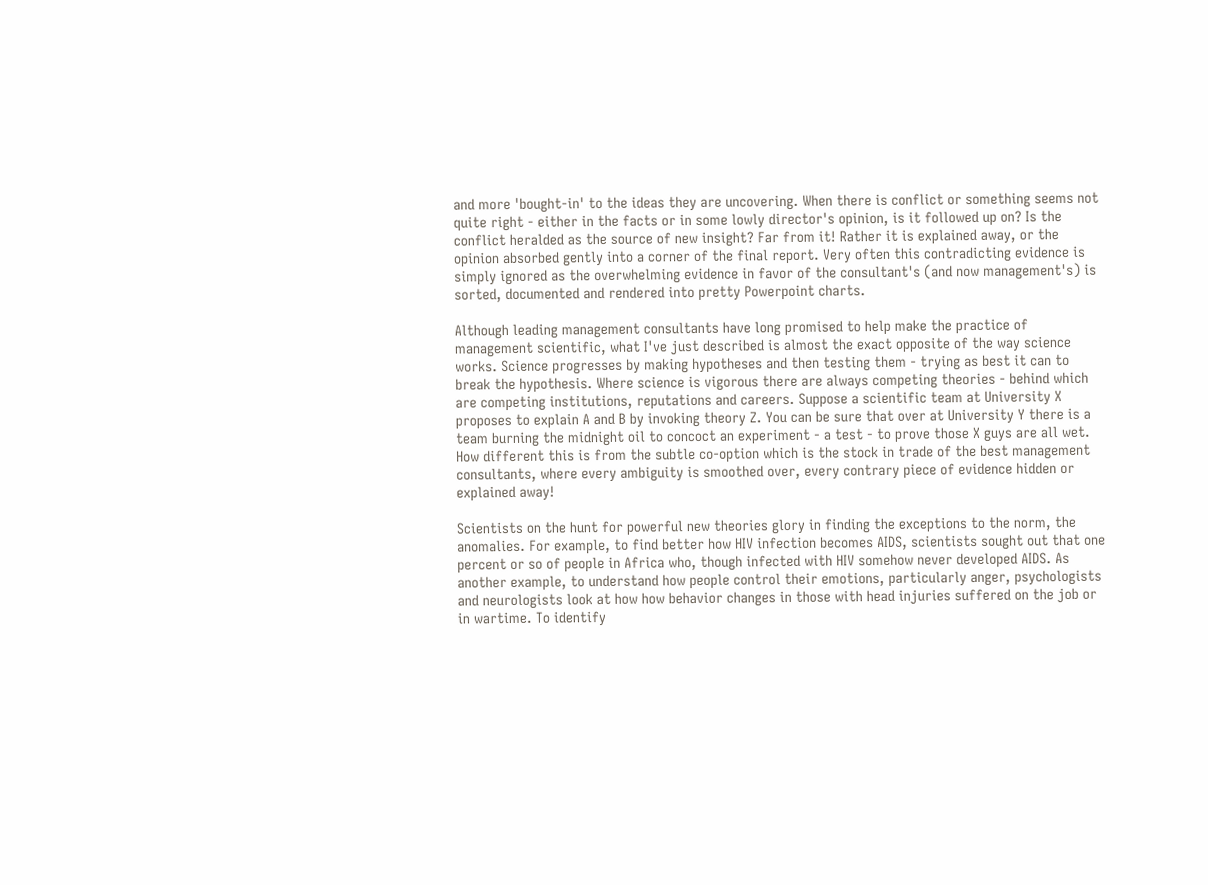and more 'bought-in' to the ideas they are uncovering. When there is conflict or something seems not quite right - either in the facts or in some lowly director's opinion, is it followed up on? Is the conflict heralded as the source of new insight? Far from it! Rather it is explained away, or the opinion absorbed gently into a corner of the final report. Very often this contradicting evidence is simply ignored as the overwhelming evidence in favor of the consultant's (and now management's) is sorted, documented and rendered into pretty Powerpoint charts.

Although leading management consultants have long promised to help make the practice of management scientific, what I've just described is almost the exact opposite of the way science works. Science progresses by making hypotheses and then testing them - trying as best it can to break the hypothesis. Where science is vigorous there are always competing theories - behind which are competing institutions, reputations and careers. Suppose a scientific team at University X proposes to explain A and B by invoking theory Z. You can be sure that over at University Y there is a team burning the midnight oil to concoct an experiment - a test - to prove those X guys are all wet. How different this is from the subtle co-option which is the stock in trade of the best management consultants, where every ambiguity is smoothed over, every contrary piece of evidence hidden or explained away!

Scientists on the hunt for powerful new theories glory in finding the exceptions to the norm, the anomalies. For example, to find better how HIV infection becomes AIDS, scientists sought out that one percent or so of people in Africa who, though infected with HIV somehow never developed AIDS. As another example, to understand how people control their emotions, particularly anger, psychologists and neurologists look at how how behavior changes in those with head injuries suffered on the job or in wartime. To identify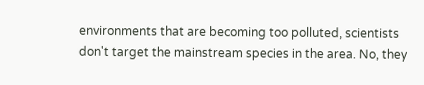environments that are becoming too polluted, scientists don't target the mainstream species in the area. No, they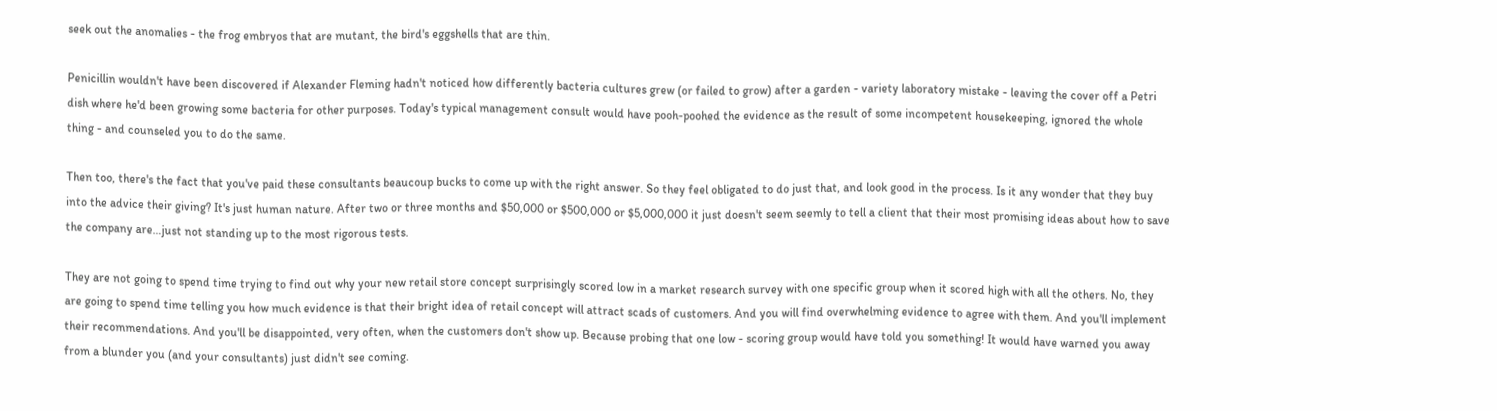seek out the anomalies - the frog embryos that are mutant, the bird's eggshells that are thin.

Penicillin wouldn't have been discovered if Alexander Fleming hadn't noticed how differently bacteria cultures grew (or failed to grow) after a garden - variety laboratory mistake - leaving the cover off a Petri dish where he'd been growing some bacteria for other purposes. Today's typical management consult would have pooh-poohed the evidence as the result of some incompetent housekeeping, ignored the whole thing - and counseled you to do the same.

Then too, there's the fact that you've paid these consultants beaucoup bucks to come up with the right answer. So they feel obligated to do just that, and look good in the process. Is it any wonder that they buy into the advice their giving? It's just human nature. After two or three months and $50,000 or $500,000 or $5,000,000 it just doesn't seem seemly to tell a client that their most promising ideas about how to save the company are…just not standing up to the most rigorous tests.

They are not going to spend time trying to find out why your new retail store concept surprisingly scored low in a market research survey with one specific group when it scored high with all the others. No, they are going to spend time telling you how much evidence is that their bright idea of retail concept will attract scads of customers. And you will find overwhelming evidence to agree with them. And you'll implement their recommendations. And you'll be disappointed, very often, when the customers don't show up. Because probing that one low - scoring group would have told you something! It would have warned you away from a blunder you (and your consultants) just didn't see coming.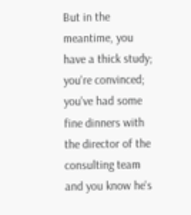But in the meantime, you have a thick study; you're convinced; you've had some fine dinners with the director of the consulting team and you know he's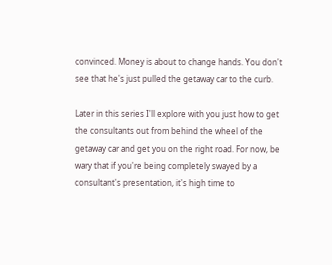convinced. Money is about to change hands. You don't see that he's just pulled the getaway car to the curb.

Later in this series I'll explore with you just how to get the consultants out from behind the wheel of the getaway car and get you on the right road. For now, be wary that if you're being completely swayed by a consultant's presentation, it's high time to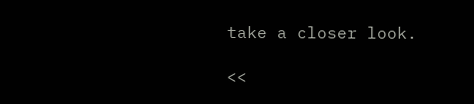take a closer look.

<<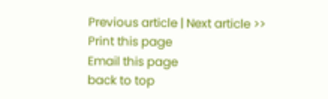Previous article | Next article >>
Print this page
Email this page
back to top